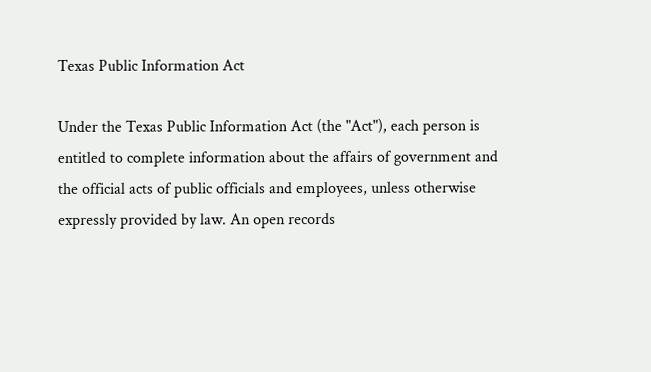Texas Public Information Act

Under the Texas Public Information Act (the "Act"), each person is entitled to complete information about the affairs of government and the official acts of public officials and employees, unless otherwise expressly provided by law. An open records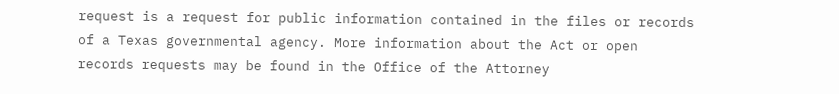request is a request for public information contained in the files or records of a Texas governmental agency. More information about the Act or open records requests may be found in the Office of the Attorney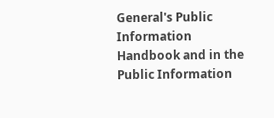General's Public Information Handbook and in the Public Information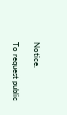Notice.

To request public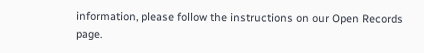information, please follow the instructions on our Open Records page.